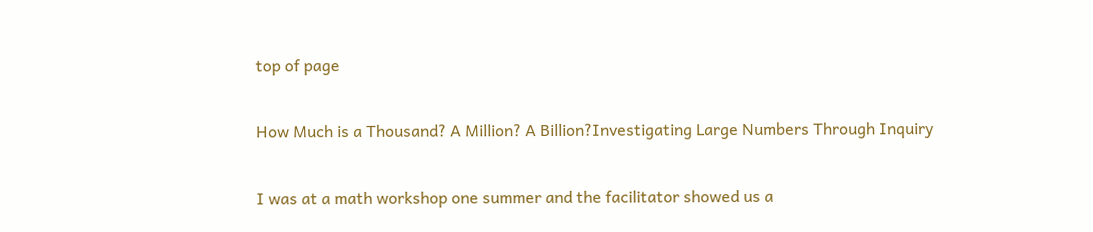top of page

How Much is a Thousand? A Million? A Billion?Investigating Large Numbers Through Inquiry

I was at a math workshop one summer and the facilitator showed us a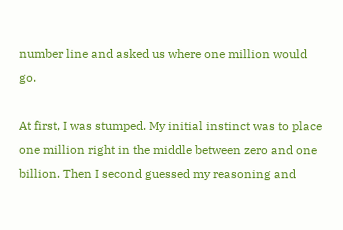number line and asked us where one million would go.

At first, I was stumped. My initial instinct was to place one million right in the middle between zero and one billion. Then I second guessed my reasoning and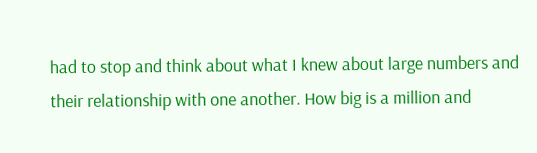had to stop and think about what I knew about large numbers and their relationship with one another. How big is a million and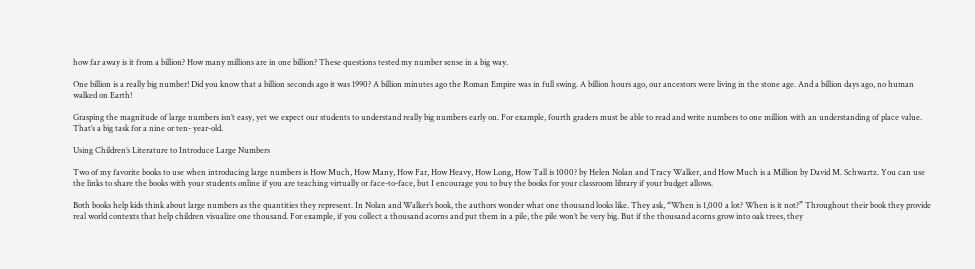how far away is it from a billion? How many millions are in one billion? These questions tested my number sense in a big way.

One billion is a really big number! Did you know that a billion seconds ago it was 1990? A billion minutes ago the Roman Empire was in full swing. A billion hours ago, our ancestors were living in the stone age. And a billion days ago, no human walked on Earth!

Grasping the magnitude of large numbers isn’t easy, yet we expect our students to understand really big numbers early on. For example, fourth graders must be able to read and write numbers to one million with an understanding of place value. That’s a big task for a nine or ten- year-old.

Using Children’s Literature to Introduce Large Numbers

Two of my favorite books to use when introducing large numbers is How Much, How Many, How Far, How Heavy, How Long, How Tall is 1000? by Helen Nolan and Tracy Walker, and How Much is a Million by David M. Schwartz. You can use the links to share the books with your students online if you are teaching virtually or face-to-face, but I encourage you to buy the books for your classroom library if your budget allows.

Both books help kids think about large numbers as the quantities they represent. In Nolan and Walker’s book, the authors wonder what one thousand looks like. They ask, “When is 1,000 a lot? When is it not?” Throughout their book they provide real world contexts that help children visualize one thousand. For example, if you collect a thousand acorns and put them in a pile, the pile won’t be very big. But if the thousand acorns grow into oak trees, they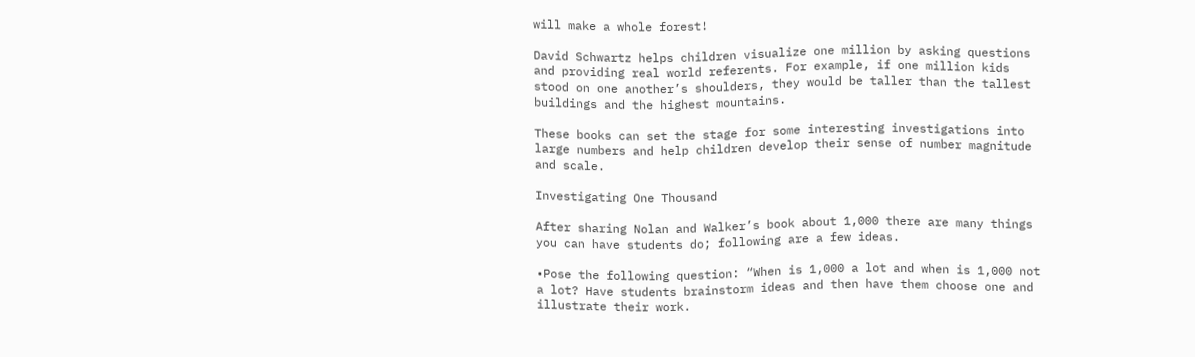will make a whole forest!

David Schwartz helps children visualize one million by asking questions and providing real world referents. For example, if one million kids stood on one another’s shoulders, they would be taller than the tallest buildings and the highest mountains.

These books can set the stage for some interesting investigations into large numbers and help children develop their sense of number magnitude and scale.

Investigating One Thousand

After sharing Nolan and Walker’s book about 1,000 there are many things you can have students do; following are a few ideas.

•Pose the following question: “When is 1,000 a lot and when is 1,000 not a lot? Have students brainstorm ideas and then have them choose one and illustrate their work.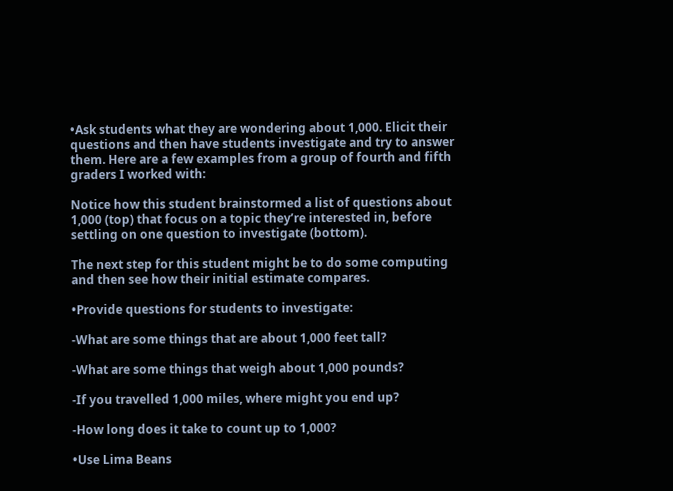•Ask students what they are wondering about 1,000. Elicit their questions and then have students investigate and try to answer them. Here are a few examples from a group of fourth and fifth graders I worked with:

Notice how this student brainstormed a list of questions about 1,000 (top) that focus on a topic they’re interested in, before settling on one question to investigate (bottom).

The next step for this student might be to do some computing and then see how their initial estimate compares.

•Provide questions for students to investigate:

-What are some things that are about 1,000 feet tall?

-What are some things that weigh about 1,000 pounds?

-If you travelled 1,000 miles, where might you end up?

-How long does it take to count up to 1,000?

•Use Lima Beans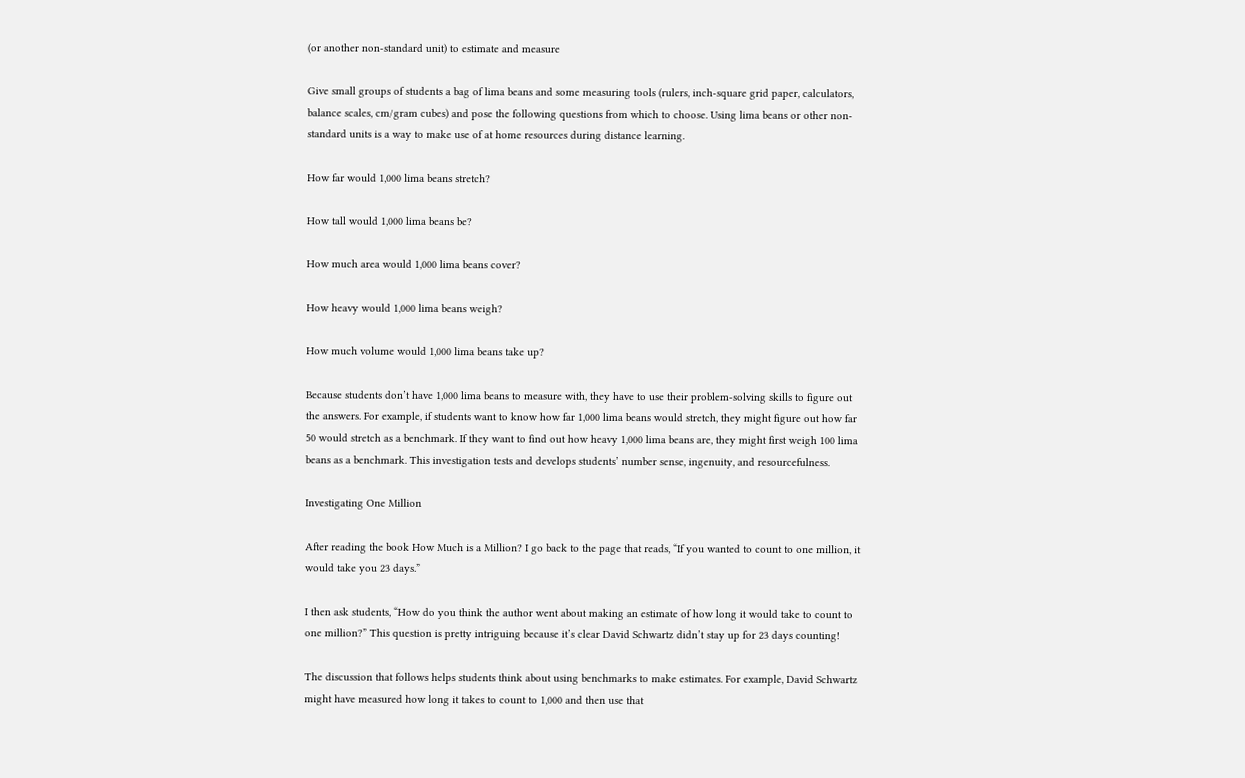(or another non-standard unit) to estimate and measure

Give small groups of students a bag of lima beans and some measuring tools (rulers, inch-square grid paper, calculators, balance scales, cm/gram cubes) and pose the following questions from which to choose. Using lima beans or other non-standard units is a way to make use of at home resources during distance learning.

How far would 1,000 lima beans stretch?

How tall would 1,000 lima beans be?

How much area would 1,000 lima beans cover?

How heavy would 1,000 lima beans weigh?

How much volume would 1,000 lima beans take up?

Because students don’t have 1,000 lima beans to measure with, they have to use their problem-solving skills to figure out the answers. For example, if students want to know how far 1,000 lima beans would stretch, they might figure out how far 50 would stretch as a benchmark. If they want to find out how heavy 1,000 lima beans are, they might first weigh 100 lima beans as a benchmark. This investigation tests and develops students’ number sense, ingenuity, and resourcefulness.

Investigating One Million

After reading the book How Much is a Million? I go back to the page that reads, “If you wanted to count to one million, it would take you 23 days.”

I then ask students, “How do you think the author went about making an estimate of how long it would take to count to one million?” This question is pretty intriguing because it’s clear David Schwartz didn’t stay up for 23 days counting!

The discussion that follows helps students think about using benchmarks to make estimates. For example, David Schwartz might have measured how long it takes to count to 1,000 and then use that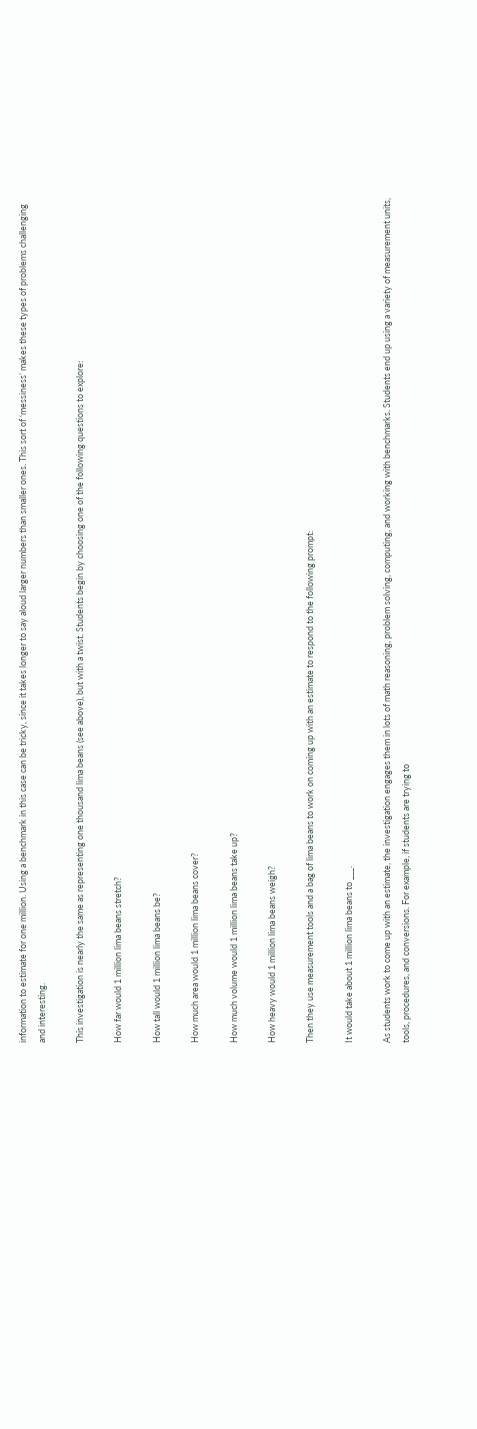information to estimate for one million. Using a benchmark in this case can be tricky, since it takes longer to say aloud larger numbers than smaller ones. This sort of ‘messiness’ makes these types of problems challenging and interesting.

This investigation is nearly the same as representing one thousand lima beans (see above), but with a twist. Students begin by choosing one of the following questions to explore:

How far would 1 million lima beans stretch?

How tall would 1 million lima beans be?

How much area would 1 million lima beans cover?

How much volume would 1 million lima beans take up?

How heavy would 1 million lima beans weigh?

Then they use measurement tools and a bag of lima beans to work on coming up with an estimate to respond to the following prompt:

It would take about 1 million lima beans to ___.

As students work to come up with an estimate, the investigation engages them in lots of math reasoning, problem solving, computing, and working with benchmarks. Students end up using a variety of measurement units, tools, procedures, and conversions. For example, if students are trying to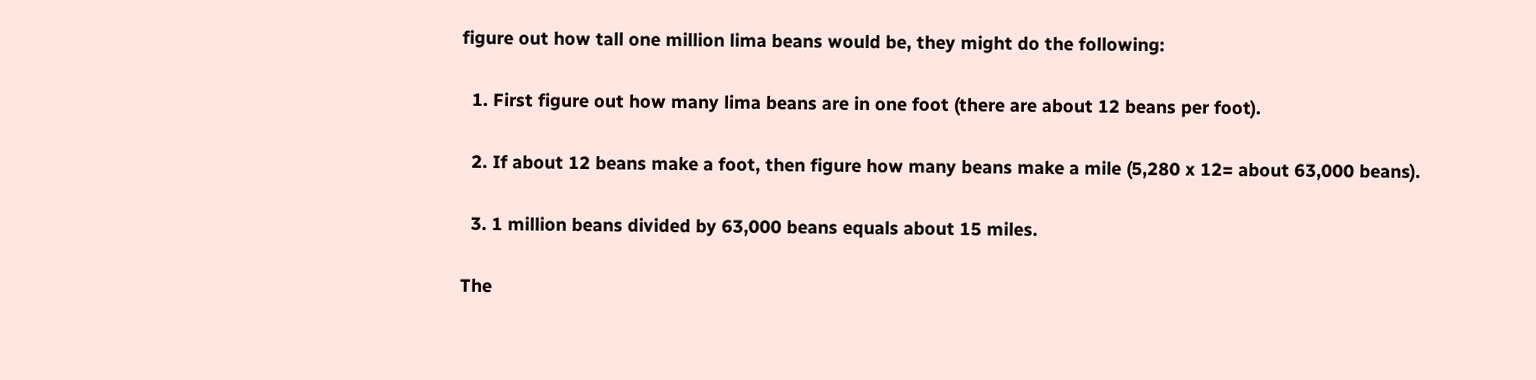figure out how tall one million lima beans would be, they might do the following:

  1. First figure out how many lima beans are in one foot (there are about 12 beans per foot).

  2. If about 12 beans make a foot, then figure how many beans make a mile (5,280 x 12= about 63,000 beans).

  3. 1 million beans divided by 63,000 beans equals about 15 miles.

The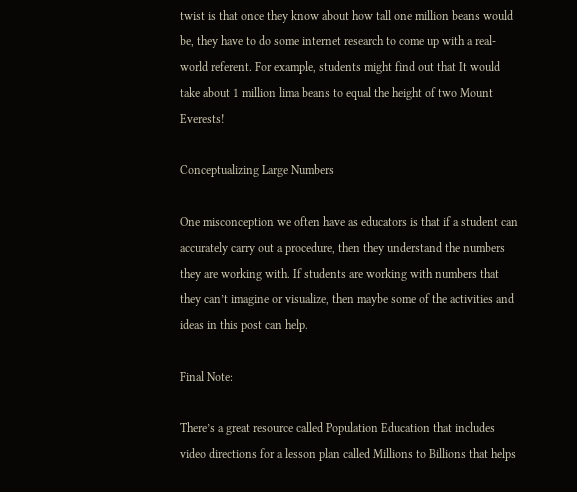twist is that once they know about how tall one million beans would be, they have to do some internet research to come up with a real-world referent. For example, students might find out that It would take about 1 million lima beans to equal the height of two Mount Everests!

Conceptualizing Large Numbers

One misconception we often have as educators is that if a student can accurately carry out a procedure, then they understand the numbers they are working with. If students are working with numbers that they can’t imagine or visualize, then maybe some of the activities and ideas in this post can help.

Final Note:

There’s a great resource called Population Education that includes video directions for a lesson plan called Millions to Billions that helps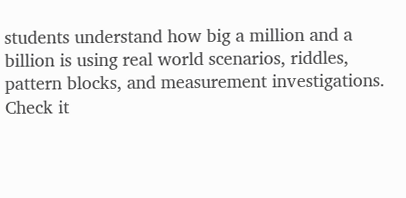students understand how big a million and a billion is using real world scenarios, riddles, pattern blocks, and measurement investigations. Check it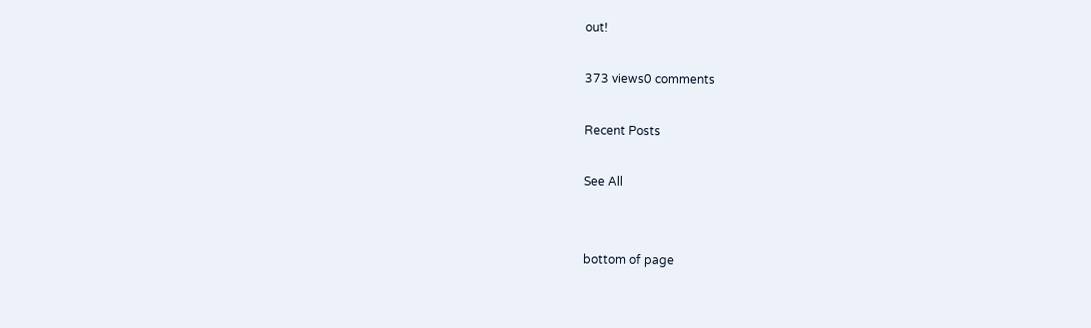out!

373 views0 comments

Recent Posts

See All


bottom of page